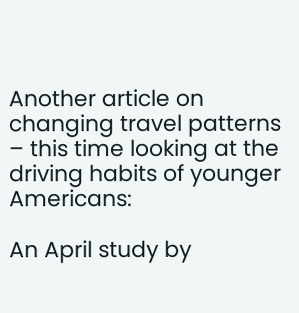Another article on changing travel patterns – this time looking at the driving habits of younger Americans:

An April study by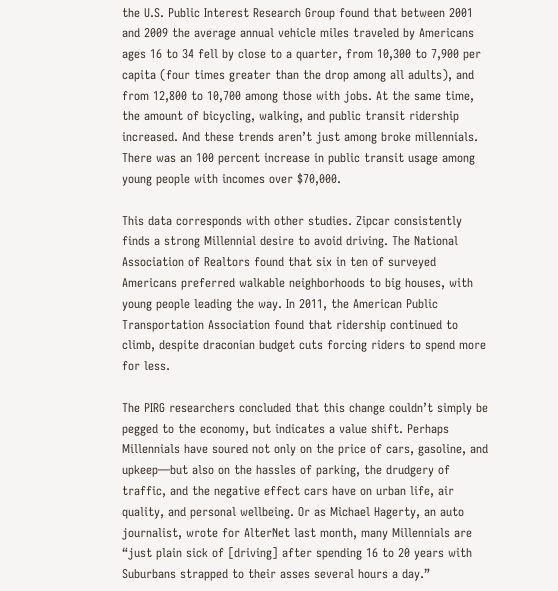the U.S. Public Interest Research Group found that between 2001 and 2009 the average annual vehicle miles traveled by Americans ages 16 to 34 fell by close to a quarter, from 10,300 to 7,900 per capita (four times greater than the drop among all adults), and from 12,800 to 10,700 among those with jobs. At the same time, the amount of bicycling, walking, and public transit ridership increased. And these trends aren’t just among broke millennials. There was an 100 percent increase in public transit usage among young people with incomes over $70,000.

This data corresponds with other studies. Zipcar consistently finds a strong Millennial desire to avoid driving. The National Association of Realtors found that six in ten of surveyed Americans preferred walkable neighborhoods to big houses, with young people leading the way. In 2011, the American Public Transportation Association found that ridership continued to climb, despite draconian budget cuts forcing riders to spend more for less.

The PIRG researchers concluded that this change couldn’t simply be pegged to the economy, but indicates a value shift. Perhaps Millennials have soured not only on the price of cars, gasoline, and upkeep—but also on the hassles of parking, the drudgery of traffic, and the negative effect cars have on urban life, air quality, and personal wellbeing. Or as Michael Hagerty, an auto journalist, wrote for AlterNet last month, many Millennials are “just plain sick of [driving] after spending 16 to 20 years with Suburbans strapped to their asses several hours a day.”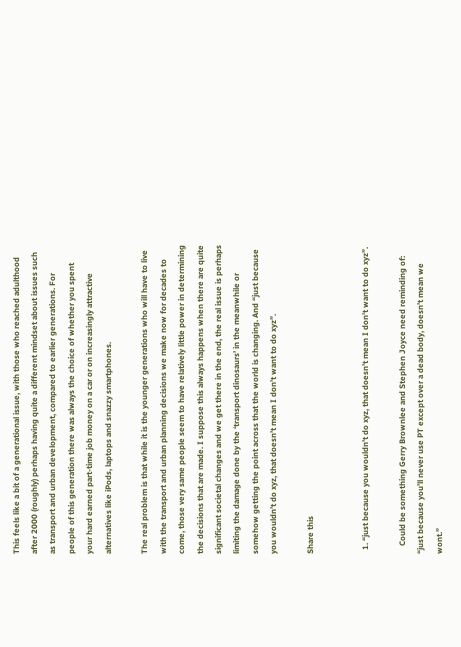This feels like a bit of a generational issue, with those who reached adulthood after 2000 (roughly) perhaps having quite a different mindset about issues such as transport and urban development, compared to earlier generations. For people of this generation there was always the choice of whether you spent your hard earned part-time job money on a car or on increasingly attractive alternatives like iPods, laptops and snazzy smartphones.

The real problem is that while it is the younger generations who will have to live with the transport and urban planning decisions we make now for decades to come, those very same people seem to have relatively little power in determining the decisions that are made. I suppose this always happens when there are quite significant societal changes and we get there in the end, the real issue is perhaps limiting the damage done by the ‘transport dinosaurs’ in the meanwhile or somehow getting the point across that the world is changing. And “just because you wouldn’t do xyz, that doesn’t mean I don’t want to do xyz”.

Share this


  1. “just because you wouldn’t do xyz, that doesn’t mean I don’t want to do xyz”.

    Could be something Gerry Brownlee and Stephen Joyce need reminding of: “just because you’ll never use PT except over a dead body, doesn’t mean we wont.”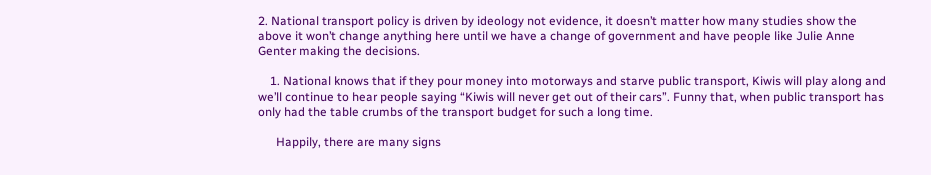2. National transport policy is driven by ideology not evidence, it doesn’t matter how many studies show the above it won’t change anything here until we have a change of government and have people like Julie Anne Genter making the decisions.

    1. National knows that if they pour money into motorways and starve public transport, Kiwis will play along and we’ll continue to hear people saying “Kiwis will never get out of their cars”. Funny that, when public transport has only had the table crumbs of the transport budget for such a long time.

      Happily, there are many signs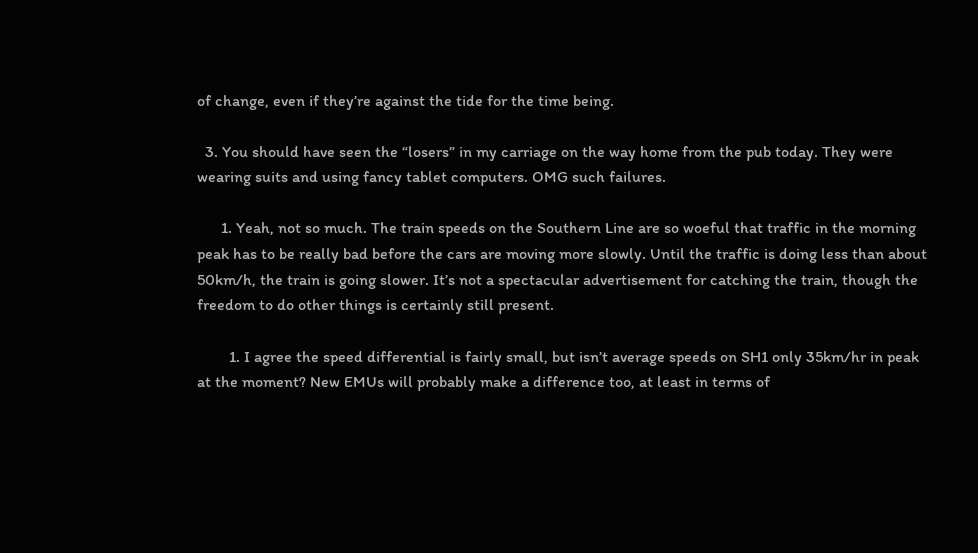of change, even if they’re against the tide for the time being.

  3. You should have seen the “losers” in my carriage on the way home from the pub today. They were wearing suits and using fancy tablet computers. OMG such failures.

      1. Yeah, not so much. The train speeds on the Southern Line are so woeful that traffic in the morning peak has to be really bad before the cars are moving more slowly. Until the traffic is doing less than about 50km/h, the train is going slower. It’s not a spectacular advertisement for catching the train, though the freedom to do other things is certainly still present.

        1. I agree the speed differential is fairly small, but isn’t average speeds on SH1 only 35km/hr in peak at the moment? New EMUs will probably make a difference too, at least in terms of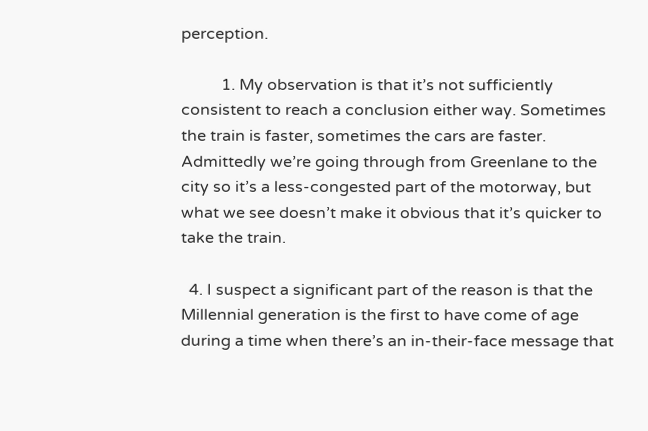perception.

          1. My observation is that it’s not sufficiently consistent to reach a conclusion either way. Sometimes the train is faster, sometimes the cars are faster. Admittedly we’re going through from Greenlane to the city so it’s a less-congested part of the motorway, but what we see doesn’t make it obvious that it’s quicker to take the train.

  4. I suspect a significant part of the reason is that the Millennial generation is the first to have come of age during a time when there’s an in-their-face message that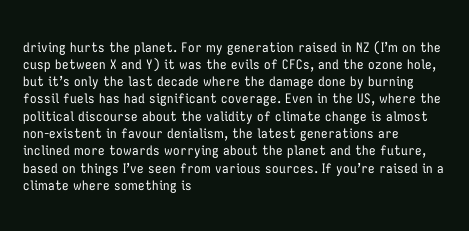driving hurts the planet. For my generation raised in NZ (I’m on the cusp between X and Y) it was the evils of CFCs, and the ozone hole, but it’s only the last decade where the damage done by burning fossil fuels has had significant coverage. Even in the US, where the political discourse about the validity of climate change is almost non-existent in favour denialism, the latest generations are inclined more towards worrying about the planet and the future, based on things I’ve seen from various sources. If you’re raised in a climate where something is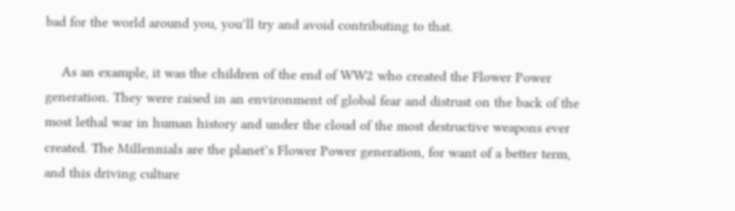bad for the world around you, you’ll try and avoid contributing to that.

    As an example, it was the children of the end of WW2 who created the Flower Power generation. They were raised in an environment of global fear and distrust on the back of the most lethal war in human history and under the cloud of the most destructive weapons ever created. The Millennials are the planet’s Flower Power generation, for want of a better term, and this driving culture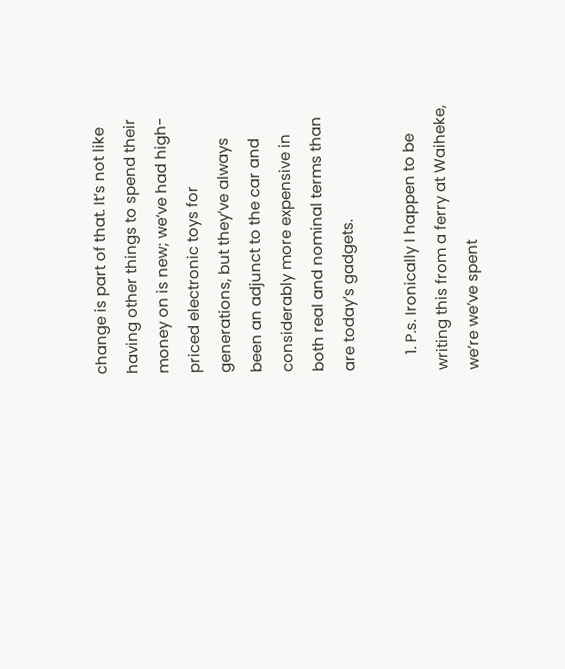change is part of that. It’s not like having other things to spend their money on is new; we’ve had high-priced electronic toys for generations, but they’ve always been an adjunct to the car and considerably more expensive in both real and nominal terms than are today’s gadgets.

    1. P.s. Ironically I happen to be writing this from a ferry at Waiheke, we’re we’ve spent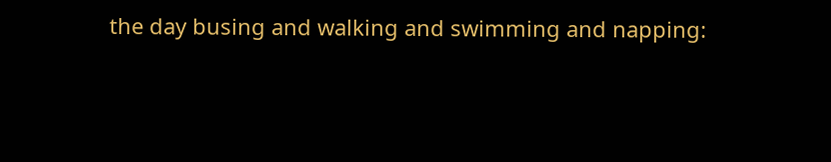the day busing and walking and swimming and napping: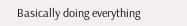Basically doing everything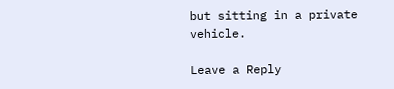but sitting in a private vehicle.

Leave a Reply